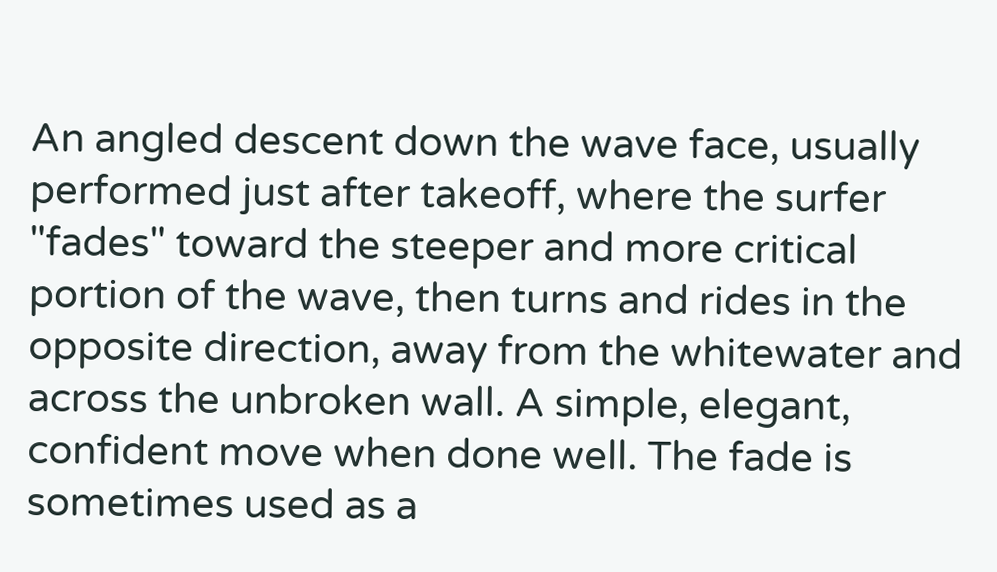An angled descent down the wave face, usually performed just after takeoff, where the surfer "fades" toward the steeper and more critical portion of the wave, then turns and rides in the opposite direction, away from the whitewater and across the unbroken wall. A simple, elegant, confident move when done well. The fade is sometimes used as a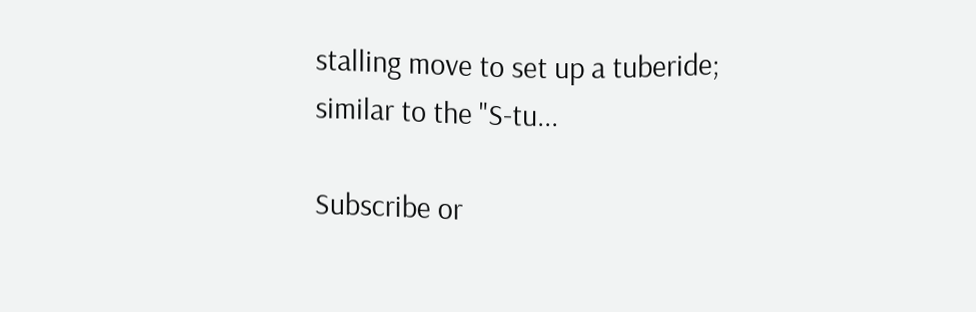stalling move to set up a tuberide; similar to the "S-tu...

Subscribe or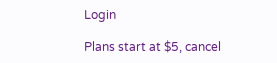Login

Plans start at $5, cancel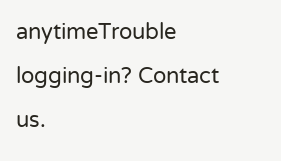anytimeTrouble logging-in? Contact us.